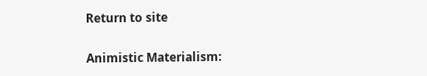Return to site

Animistic Materialism: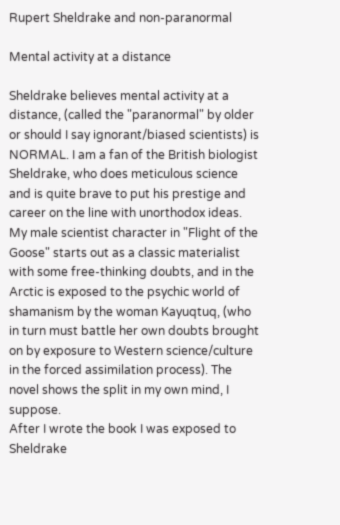Rupert Sheldrake and non-paranormal

Mental activity at a distance

Sheldrake believes mental activity at a distance, (called the "paranormal" by older or should I say ignorant/biased scientists) is NORMAL. I am a fan of the British biologist Sheldrake, who does meticulous science and is quite brave to put his prestige and career on the line with unorthodox ideas.
My male scientist character in "Flight of the Goose" starts out as a classic materialist with some free-thinking doubts, and in the Arctic is exposed to the psychic world of shamanism by the woman Kayuqtuq, (who in turn must battle her own doubts brought on by exposure to Western science/culture in the forced assimilation process). The novel shows the split in my own mind, I suppose.
After I wrote the book I was exposed to Sheldrake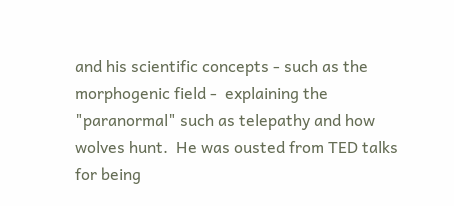and his scientific concepts - such as the morphogenic field -  explaining the "paranormal" such as telepathy and how wolves hunt.  He was ousted from TED talks for being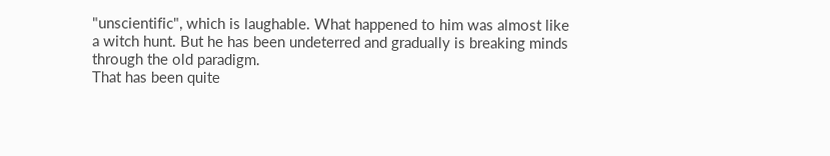"unscientific", which is laughable. What happened to him was almost like a witch hunt. But he has been undeterred and gradually is breaking minds through the old paradigm.
That has been quite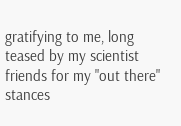gratifying to me, long teased by my scientist friends for my "out there" stances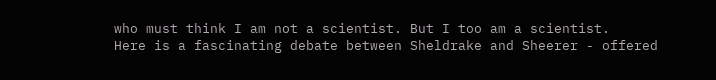who must think I am not a scientist. But I too am a scientist.
Here is a fascinating debate between Sheldrake and Sheerer - offered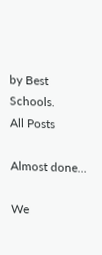by Best Schools.
All Posts

Almost done…

We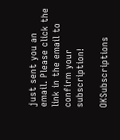just sent you an email. Please click the link in the email to confirm your subscription!

OKSubscriptions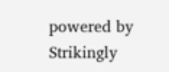powered by Strikingly